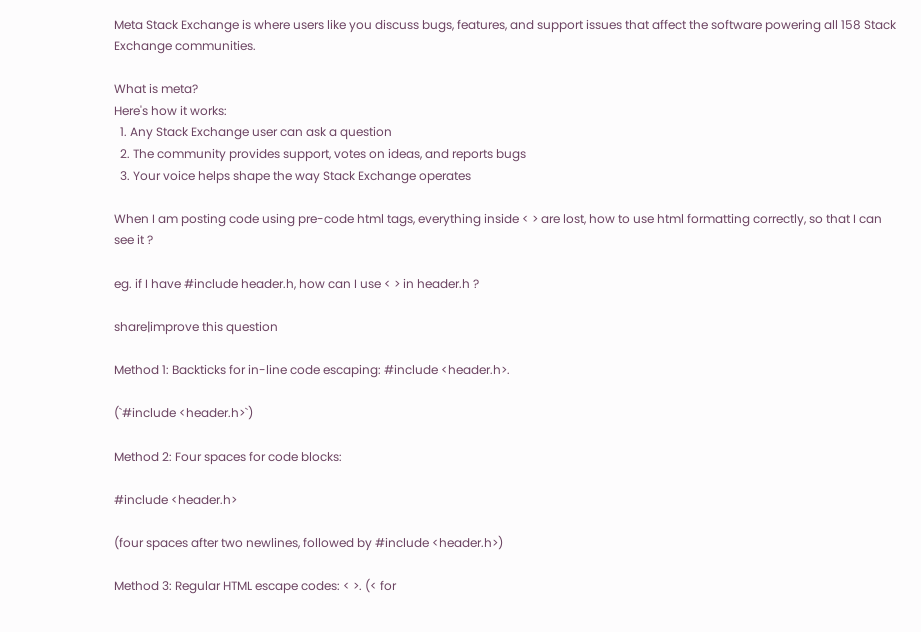Meta Stack Exchange is where users like you discuss bugs, features, and support issues that affect the software powering all 158 Stack Exchange communities.

What is meta?
Here's how it works:
  1. Any Stack Exchange user can ask a question
  2. The community provides support, votes on ideas, and reports bugs
  3. Your voice helps shape the way Stack Exchange operates

When I am posting code using pre-code html tags, everything inside < > are lost, how to use html formatting correctly, so that I can see it ?

eg. if I have #include header.h, how can I use < > in header.h ?

share|improve this question

Method 1: Backticks for in-line code escaping: #include <header.h>.

(`#include <header.h>`)

Method 2: Four spaces for code blocks:

#include <header.h>

(four spaces after two newlines, followed by #include <header.h>)

Method 3: Regular HTML escape codes: < >. (< for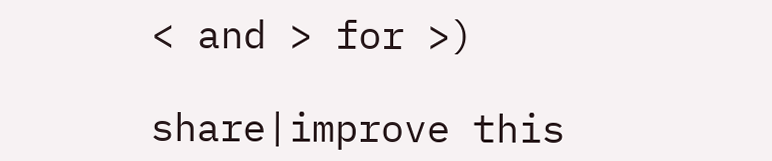< and > for >)

share|improve this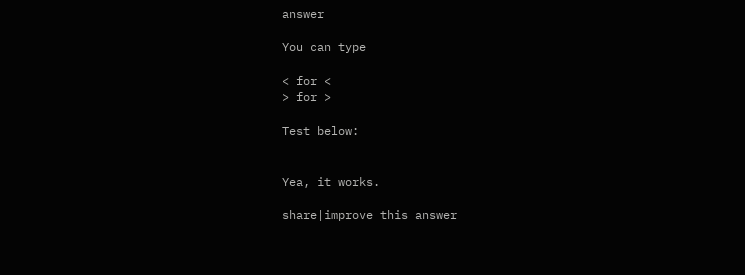answer

You can type

< for <
> for >

Test below:


Yea, it works.

share|improve this answer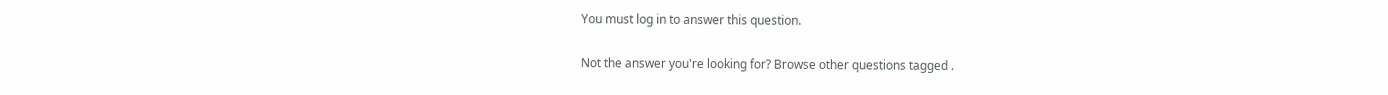You must log in to answer this question.

Not the answer you're looking for? Browse other questions tagged .